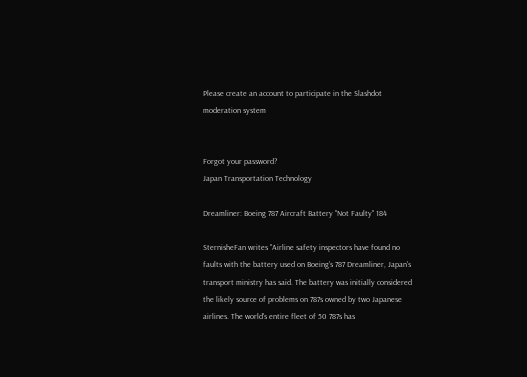Please create an account to participate in the Slashdot moderation system


Forgot your password?
Japan Transportation Technology

Dreamliner: Boeing 787 Aircraft Battery "Not Faulty" 184

SternisheFan writes "Airline safety inspectors have found no faults with the battery used on Boeing's 787 Dreamliner, Japan's transport ministry has said. The battery was initially considered the likely source of problems on 787s owned by two Japanese airlines. The world's entire fleet of 50 787s has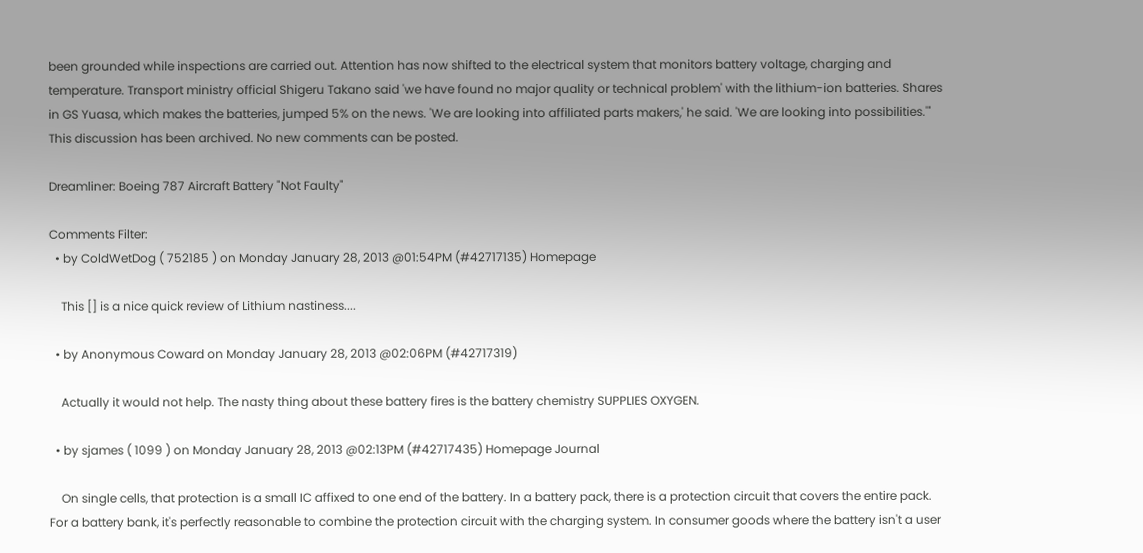been grounded while inspections are carried out. Attention has now shifted to the electrical system that monitors battery voltage, charging and temperature. Transport ministry official Shigeru Takano said 'we have found no major quality or technical problem' with the lithium-ion batteries. Shares in GS Yuasa, which makes the batteries, jumped 5% on the news. 'We are looking into affiliated parts makers,' he said. 'We are looking into possibilities.'"
This discussion has been archived. No new comments can be posted.

Dreamliner: Boeing 787 Aircraft Battery "Not Faulty"

Comments Filter:
  • by ColdWetDog ( 752185 ) on Monday January 28, 2013 @01:54PM (#42717135) Homepage

    This [] is a nice quick review of Lithium nastiness....

  • by Anonymous Coward on Monday January 28, 2013 @02:06PM (#42717319)

    Actually it would not help. The nasty thing about these battery fires is the battery chemistry SUPPLIES OXYGEN.

  • by sjames ( 1099 ) on Monday January 28, 2013 @02:13PM (#42717435) Homepage Journal

    On single cells, that protection is a small IC affixed to one end of the battery. In a battery pack, there is a protection circuit that covers the entire pack. For a battery bank, it's perfectly reasonable to combine the protection circuit with the charging system. In consumer goods where the battery isn't a user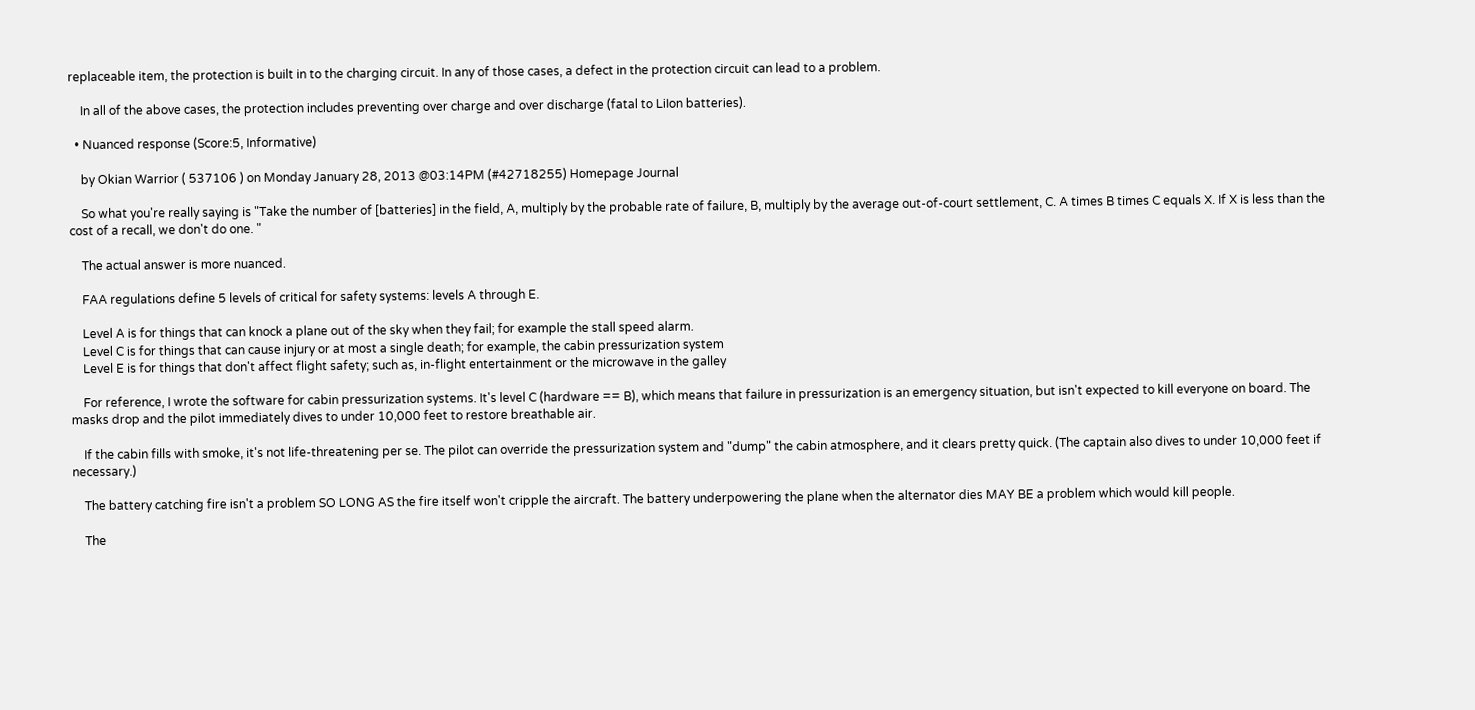replaceable item, the protection is built in to the charging circuit. In any of those cases, a defect in the protection circuit can lead to a problem.

    In all of the above cases, the protection includes preventing over charge and over discharge (fatal to LiIon batteries).

  • Nuanced response (Score:5, Informative)

    by Okian Warrior ( 537106 ) on Monday January 28, 2013 @03:14PM (#42718255) Homepage Journal

    So what you're really saying is "Take the number of [batteries] in the field, A, multiply by the probable rate of failure, B, multiply by the average out-of-court settlement, C. A times B times C equals X. If X is less than the cost of a recall, we don't do one. "

    The actual answer is more nuanced.

    FAA regulations define 5 levels of critical for safety systems: levels A through E.

    Level A is for things that can knock a plane out of the sky when they fail; for example the stall speed alarm.
    Level C is for things that can cause injury or at most a single death; for example, the cabin pressurization system
    Level E is for things that don't affect flight safety; such as, in-flight entertainment or the microwave in the galley

    For reference, I wrote the software for cabin pressurization systems. It's level C (hardware == B), which means that failure in pressurization is an emergency situation, but isn't expected to kill everyone on board. The masks drop and the pilot immediately dives to under 10,000 feet to restore breathable air.

    If the cabin fills with smoke, it's not life-threatening per se. The pilot can override the pressurization system and "dump" the cabin atmosphere, and it clears pretty quick. (The captain also dives to under 10,000 feet if necessary.)

    The battery catching fire isn't a problem SO LONG AS the fire itself won't cripple the aircraft. The battery underpowering the plane when the alternator dies MAY BE a problem which would kill people.

    The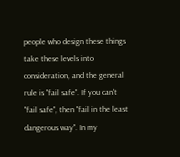people who design these things take these levels into consideration, and the general rule is "fail safe". If you can't "fail safe", then "fail in the least dangerous way". In my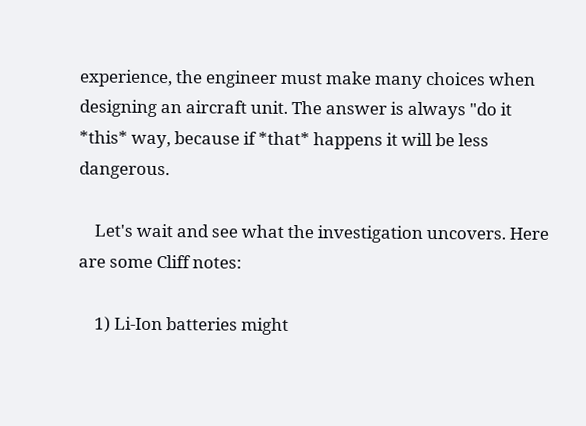experience, the engineer must make many choices when designing an aircraft unit. The answer is always "do it *this* way, because if *that* happens it will be less dangerous.

    Let's wait and see what the investigation uncovers. Here are some Cliff notes:

    1) Li-Ion batteries might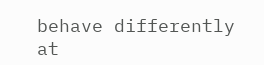behave differently at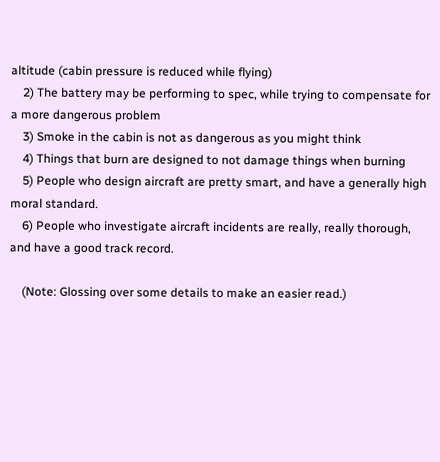altitude (cabin pressure is reduced while flying)
    2) The battery may be performing to spec, while trying to compensate for a more dangerous problem
    3) Smoke in the cabin is not as dangerous as you might think
    4) Things that burn are designed to not damage things when burning
    5) People who design aircraft are pretty smart, and have a generally high moral standard.
    6) People who investigate aircraft incidents are really, really thorough, and have a good track record.

    (Note: Glossing over some details to make an easier read.)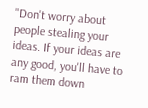"Don't worry about people stealing your ideas. If your ideas are any good, you'll have to ram them down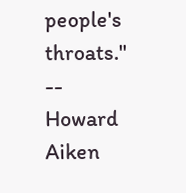people's throats." -- Howard Aiken